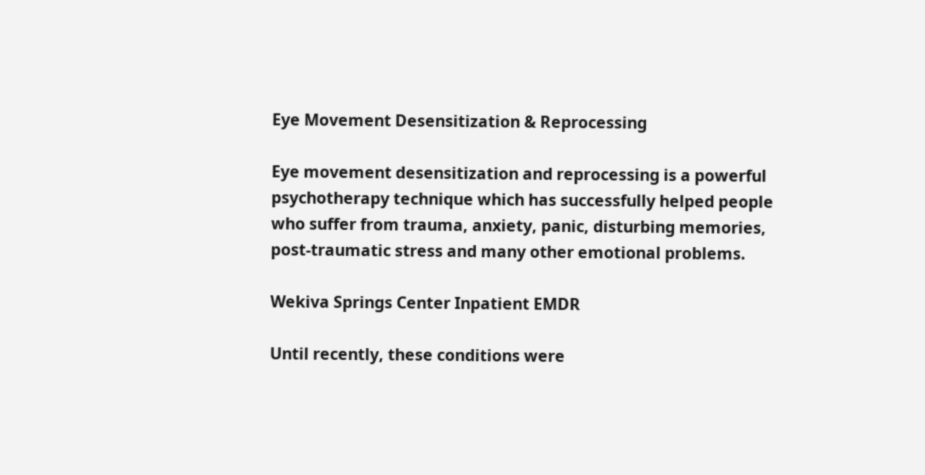Eye Movement Desensitization & Reprocessing

Eye movement desensitization and reprocessing is a powerful psychotherapy technique which has successfully helped people who suffer from trauma, anxiety, panic, disturbing memories, post-traumatic stress and many other emotional problems.

Wekiva Springs Center Inpatient EMDR

Until recently, these conditions were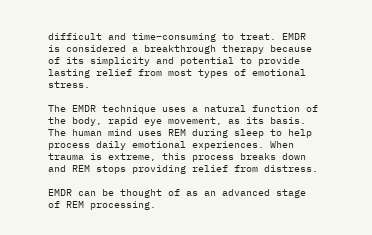difficult and time–consuming to treat. EMDR is considered a breakthrough therapy because of its simplicity and potential to provide lasting relief from most types of emotional stress.

The EMDR technique uses a natural function of the body, rapid eye movement, as its basis. The human mind uses REM during sleep to help process daily emotional experiences. When trauma is extreme, this process breaks down and REM stops providing relief from distress.

EMDR can be thought of as an advanced stage of REM processing.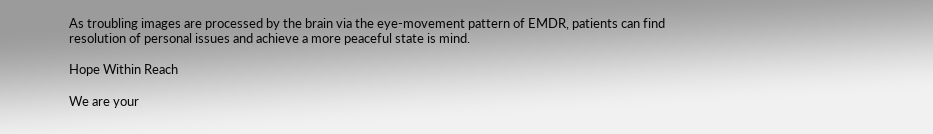As troubling images are processed by the brain via the eye-movement pattern of EMDR, patients can find resolution of personal issues and achieve a more peaceful state is mind.

Hope Within Reach

We are your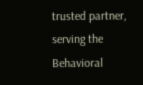trusted partner, serving the Behavioral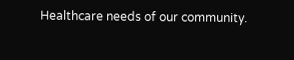Healthcare needs of our community.